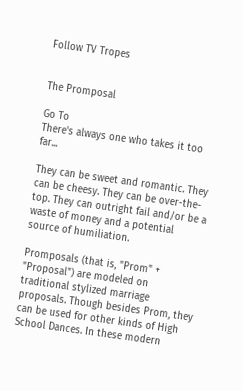Follow TV Tropes


The Promposal

Go To
There's always one who takes it too far...

They can be sweet and romantic. They can be cheesy. They can be over-the-top. They can outright fail and/or be a waste of money and a potential source of humiliation.

Promposals (that is, "Prom" + "Proposal") are modeled on traditional stylized marriage proposals. Though besides Prom, they can be used for other kinds of High School Dances. In these modern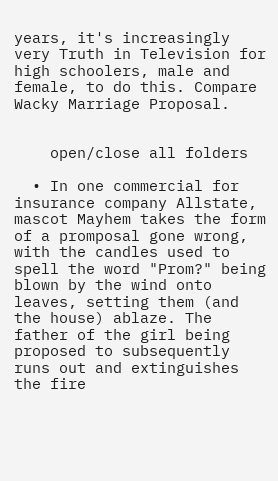years, it's increasingly very Truth in Television for high schoolers, male and female, to do this. Compare Wacky Marriage Proposal.


    open/close all folders

  • In one commercial for insurance company Allstate, mascot Mayhem takes the form of a promposal gone wrong, with the candles used to spell the word "Prom?" being blown by the wind onto leaves, setting them (and the house) ablaze. The father of the girl being proposed to subsequently runs out and extinguishes the fire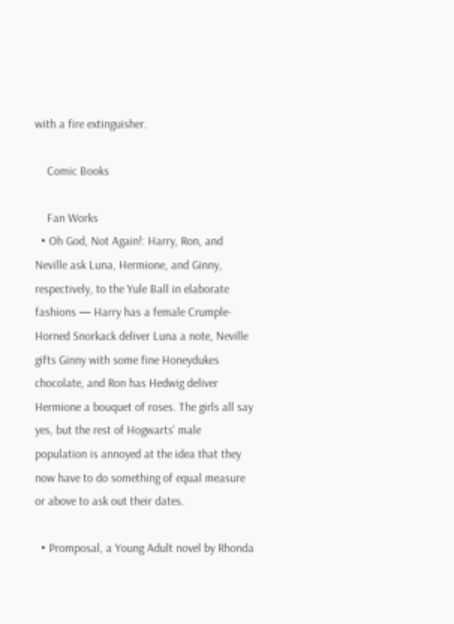with a fire extinguisher.

    Comic Books

    Fan Works
  • Oh God, Not Again!: Harry, Ron, and Neville ask Luna, Hermione, and Ginny, respectively, to the Yule Ball in elaborate fashions — Harry has a female Crumple-Horned Snorkack deliver Luna a note, Neville gifts Ginny with some fine Honeydukes chocolate, and Ron has Hedwig deliver Hermione a bouquet of roses. The girls all say yes, but the rest of Hogwarts' male population is annoyed at the idea that they now have to do something of equal measure or above to ask out their dates.

  • Promposal, a Young Adult novel by Rhonda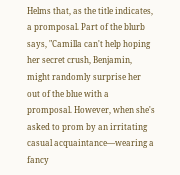Helms that, as the title indicates, a promposal. Part of the blurb says, "Camilla can't help hoping her secret crush, Benjamin, might randomly surprise her out of the blue with a promposal. However, when she's asked to prom by an irritating casual acquaintance—wearing a fancy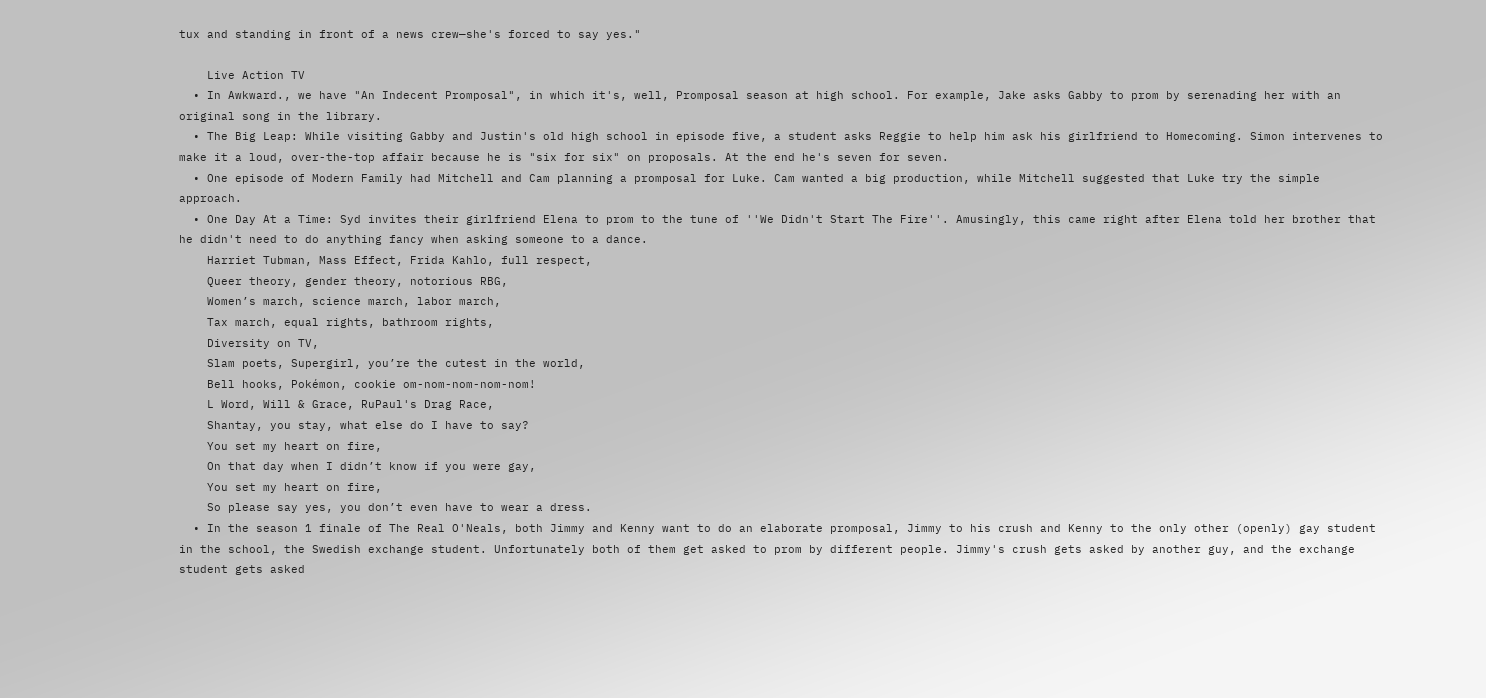tux and standing in front of a news crew—she's forced to say yes."

    Live Action TV
  • In Awkward., we have "An Indecent Promposal", in which it's, well, Promposal season at high school. For example, Jake asks Gabby to prom by serenading her with an original song in the library.
  • The Big Leap: While visiting Gabby and Justin's old high school in episode five, a student asks Reggie to help him ask his girlfriend to Homecoming. Simon intervenes to make it a loud, over-the-top affair because he is "six for six" on proposals. At the end he's seven for seven.
  • One episode of Modern Family had Mitchell and Cam planning a promposal for Luke. Cam wanted a big production, while Mitchell suggested that Luke try the simple approach.
  • One Day At a Time: Syd invites their girlfriend Elena to prom to the tune of ''We Didn't Start The Fire''. Amusingly, this came right after Elena told her brother that he didn't need to do anything fancy when asking someone to a dance.
    Harriet Tubman, Mass Effect, Frida Kahlo, full respect,
    Queer theory, gender theory, notorious RBG,
    Women’s march, science march, labor march,
    Tax march, equal rights, bathroom rights,
    Diversity on TV,
    Slam poets, Supergirl, you’re the cutest in the world,
    Bell hooks, Pokémon, cookie om-nom-nom-nom-nom!
    L Word, Will & Grace, RuPaul's Drag Race,
    Shantay, you stay, what else do I have to say?
    You set my heart on fire,
    On that day when I didn’t know if you were gay,
    You set my heart on fire,
    So please say yes, you don’t even have to wear a dress.
  • In the season 1 finale of The Real O'Neals, both Jimmy and Kenny want to do an elaborate promposal, Jimmy to his crush and Kenny to the only other (openly) gay student in the school, the Swedish exchange student. Unfortunately both of them get asked to prom by different people. Jimmy's crush gets asked by another guy, and the exchange student gets asked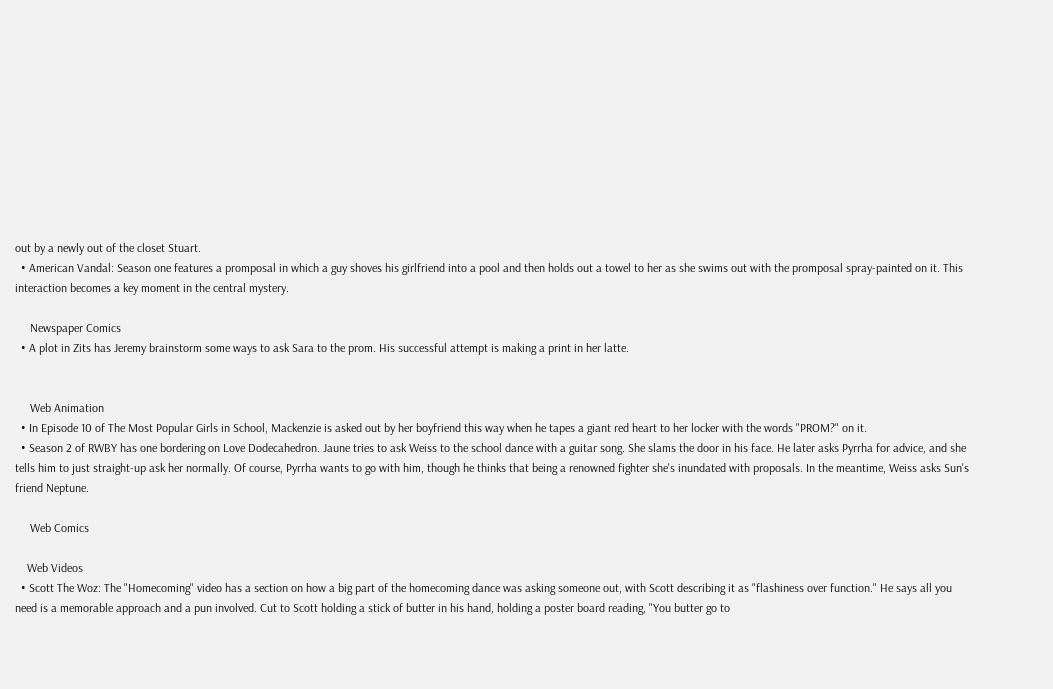out by a newly out of the closet Stuart.
  • American Vandal: Season one features a promposal in which a guy shoves his girlfriend into a pool and then holds out a towel to her as she swims out with the promposal spray-painted on it. This interaction becomes a key moment in the central mystery.

     Newspaper Comics
  • A plot in Zits has Jeremy brainstorm some ways to ask Sara to the prom. His successful attempt is making a print in her latte.


     Web Animation
  • In Episode 10 of The Most Popular Girls in School, Mackenzie is asked out by her boyfriend this way when he tapes a giant red heart to her locker with the words "PROM?" on it.
  • Season 2 of RWBY has one bordering on Love Dodecahedron. Jaune tries to ask Weiss to the school dance with a guitar song. She slams the door in his face. He later asks Pyrrha for advice, and she tells him to just straight-up ask her normally. Of course, Pyrrha wants to go with him, though he thinks that being a renowned fighter she's inundated with proposals. In the meantime, Weiss asks Sun's friend Neptune.

     Web Comics

    Web Videos
  • Scott The Woz: The "Homecoming" video has a section on how a big part of the homecoming dance was asking someone out, with Scott describing it as "flashiness over function." He says all you need is a memorable approach and a pun involved. Cut to Scott holding a stick of butter in his hand, holding a poster board reading, "You butter go to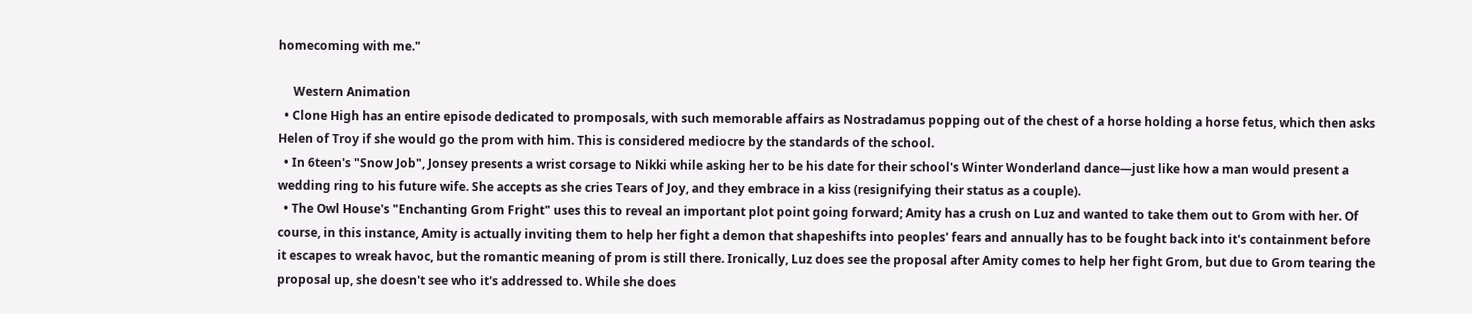homecoming with me."

     Western Animation
  • Clone High has an entire episode dedicated to promposals, with such memorable affairs as Nostradamus popping out of the chest of a horse holding a horse fetus, which then asks Helen of Troy if she would go the prom with him. This is considered mediocre by the standards of the school.
  • In 6teen's "Snow Job", Jonsey presents a wrist corsage to Nikki while asking her to be his date for their school's Winter Wonderland dance—just like how a man would present a wedding ring to his future wife. She accepts as she cries Tears of Joy, and they embrace in a kiss (resignifying their status as a couple).
  • The Owl House's "Enchanting Grom Fright" uses this to reveal an important plot point going forward; Amity has a crush on Luz and wanted to take them out to Grom with her. Of course, in this instance, Amity is actually inviting them to help her fight a demon that shapeshifts into peoples' fears and annually has to be fought back into it's containment before it escapes to wreak havoc, but the romantic meaning of prom is still there. Ironically, Luz does see the proposal after Amity comes to help her fight Grom, but due to Grom tearing the proposal up, she doesn't see who it's addressed to. While she does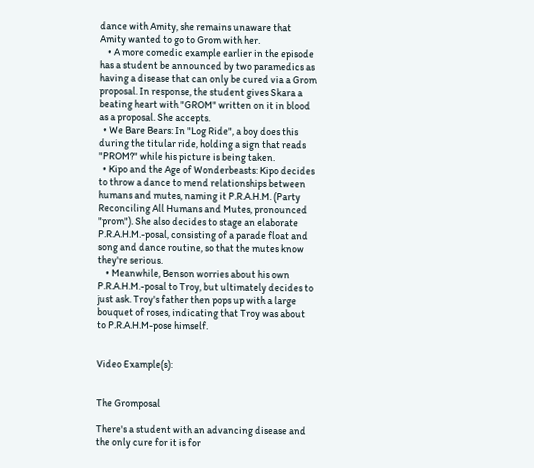dance with Amity, she remains unaware that Amity wanted to go to Grom with her.
    • A more comedic example earlier in the episode has a student be announced by two paramedics as having a disease that can only be cured via a Grom proposal. In response, the student gives Skara a beating heart with "GROM" written on it in blood as a proposal. She accepts.
  • We Bare Bears: In "Log Ride", a boy does this during the titular ride, holding a sign that reads "PROM?" while his picture is being taken.
  • Kipo and the Age of Wonderbeasts: Kipo decides to throw a dance to mend relationships between humans and mutes, naming it P.R.A.H.M. (Party Reconciling All Humans and Mutes, pronounced "prom"). She also decides to stage an elaborate P.R.A.H.M.-posal, consisting of a parade float and song and dance routine, so that the mutes know they're serious.
    • Meanwhile, Benson worries about his own P.R.A.H.M.-posal to Troy, but ultimately decides to just ask. Troy's father then pops up with a large bouquet of roses, indicating that Troy was about to P.R.A.H.M-pose himself.


Video Example(s):


The Gromposal

There's a student with an advancing disease and the only cure for it is for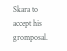Skara to accept his gromposal.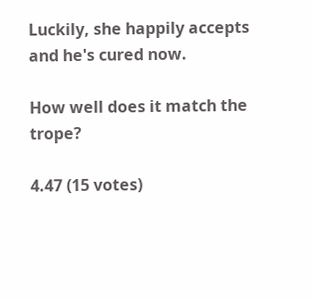Luckily, she happily accepts and he's cured now.

How well does it match the trope?

4.47 (15 votes)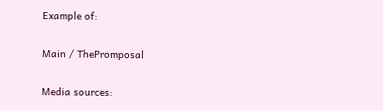Example of:

Main / ThePromposal

Media sources: